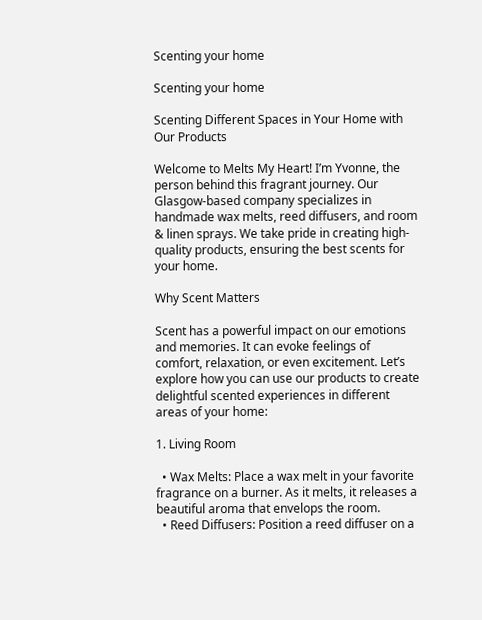Scenting your home

Scenting your home

Scenting Different Spaces in Your Home with Our Products

Welcome to Melts My Heart! I’m Yvonne, the person behind this fragrant journey. Our Glasgow-based company specializes in handmade wax melts, reed diffusers, and room & linen sprays. We take pride in creating high-quality products, ensuring the best scents for your home.

Why Scent Matters

Scent has a powerful impact on our emotions and memories. It can evoke feelings of comfort, relaxation, or even excitement. Let’s explore how you can use our products to create delightful scented experiences in different areas of your home:

1. Living Room

  • Wax Melts: Place a wax melt in your favorite fragrance on a burner. As it melts, it releases a beautiful aroma that envelops the room.
  • Reed Diffusers: Position a reed diffuser on a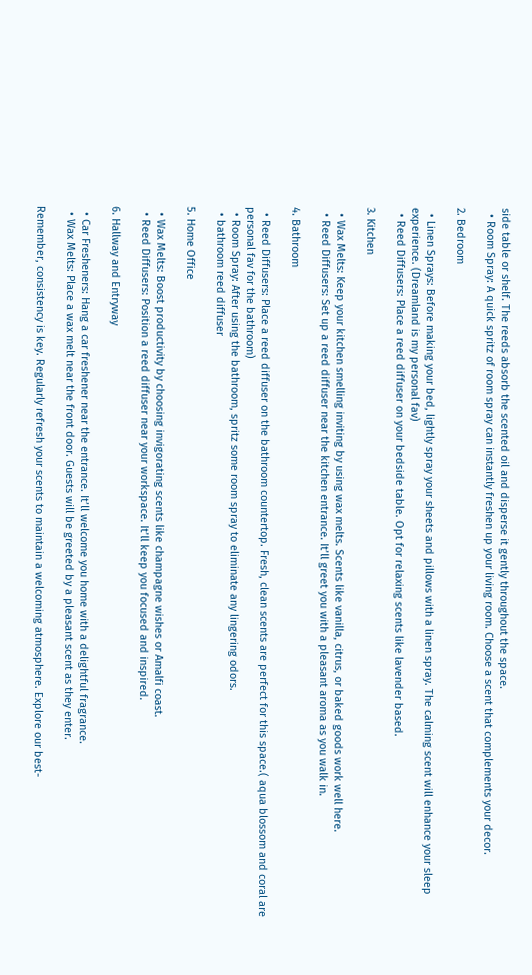side table or shelf. The reeds absorb the scented oil and disperse it gently throughout the space.
  • Room Spray: A quick spritz of room spray can instantly freshen up your living room. Choose a scent that complements your decor.

2. Bedroom

  • Linen Sprays: Before making your bed, lightly spray your sheets and pillows with a linen spray. The calming scent will enhance your sleep experience. (Dreamland is my personal fav)
  • Reed Diffusers: Place a reed diffuser on your bedside table. Opt for relaxing scents like lavender based.

3. Kitchen

  • Wax Melts: Keep your kitchen smelling inviting by using wax melts. Scents like vanilla, citrus, or baked goods work well here.
  • Reed Diffusers: Set up a reed diffuser near the kitchen entrance. It’ll greet you with a pleasant aroma as you walk in.

4. Bathroom

  • Reed Diffusers: Place a reed diffuser on the bathroom countertop. Fresh, clean scents are perfect for this space.( aqua blossom and coral are personal fav for the bathroom)
  • Room Spray: After using the bathroom, spritz some room spray to eliminate any lingering odors.
  • bathroom reed diffuser

5. Home Office

  • Wax Melts: Boost productivity by choosing invigorating scents like champagne wishes or Amalfi coast.
  • Reed Diffusers: Position a reed diffuser near your workspace. It’ll keep you focused and inspired.

6. Hallway and Entryway

  • Car Fresheners: Hang a car freshener near the entrance. It’ll welcome you home with a delightful fragrance.
  • Wax Melts: Place a wax melt near the front door. Guests will be greeted by a pleasant scent as they enter.

Remember, consistency is key. Regularly refresh your scents to maintain a welcoming atmosphere. Explore our best-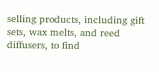selling products, including gift sets, wax melts, and reed diffusers, to find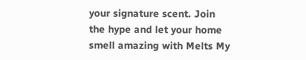your signature scent. Join the hype and let your home smell amazing with Melts My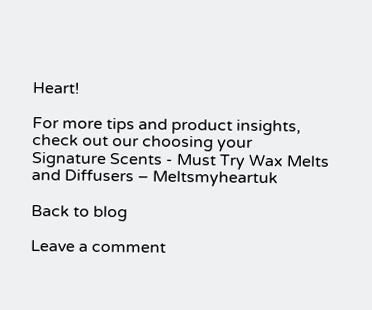Heart!

For more tips and product insights, check out our choosing your Signature Scents - Must Try Wax Melts and Diffusers – Meltsmyheartuk

Back to blog

Leave a comment